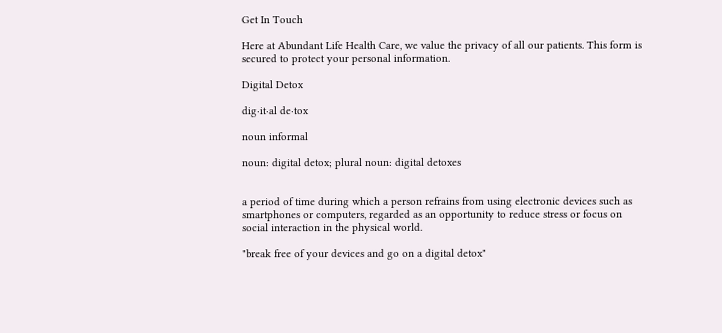Get In Touch

Here at Abundant Life Health Care, we value the privacy of all our patients. This form is secured to protect your personal information.

Digital Detox

dig·it·al de·tox

noun informal

noun: digital detox; plural noun: digital detoxes


a period of time during which a person refrains from using electronic devices such as smartphones or computers, regarded as an opportunity to reduce stress or focus on social interaction in the physical world.

"break free of your devices and go on a digital detox"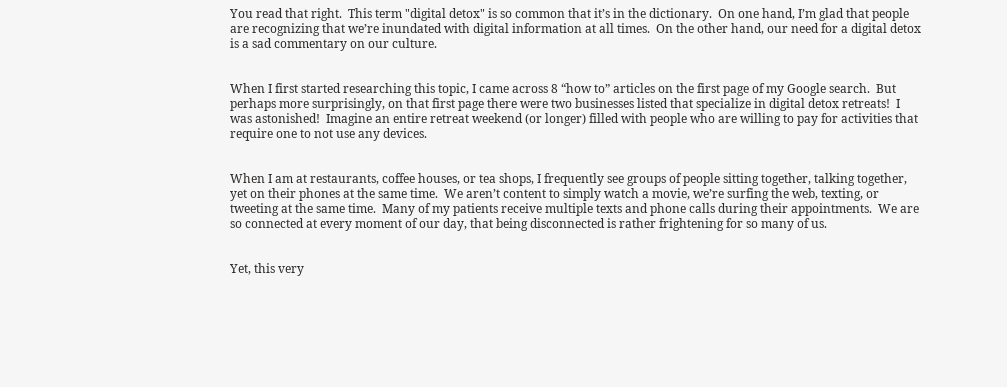You read that right.  This term "digital detox" is so common that it’s in the dictionary.  On one hand, I’m glad that people are recognizing that we’re inundated with digital information at all times.  On the other hand, our need for a digital detox is a sad commentary on our culture.


When I first started researching this topic, I came across 8 “how to” articles on the first page of my Google search.  But perhaps more surprisingly, on that first page there were two businesses listed that specialize in digital detox retreats!  I was astonished!  Imagine an entire retreat weekend (or longer) filled with people who are willing to pay for activities that require one to not use any devices.


When I am at restaurants, coffee houses, or tea shops, I frequently see groups of people sitting together, talking together, yet on their phones at the same time.  We aren’t content to simply watch a movie, we’re surfing the web, texting, or tweeting at the same time.  Many of my patients receive multiple texts and phone calls during their appointments.  We are so connected at every moment of our day, that being disconnected is rather frightening for so many of us.


Yet, this very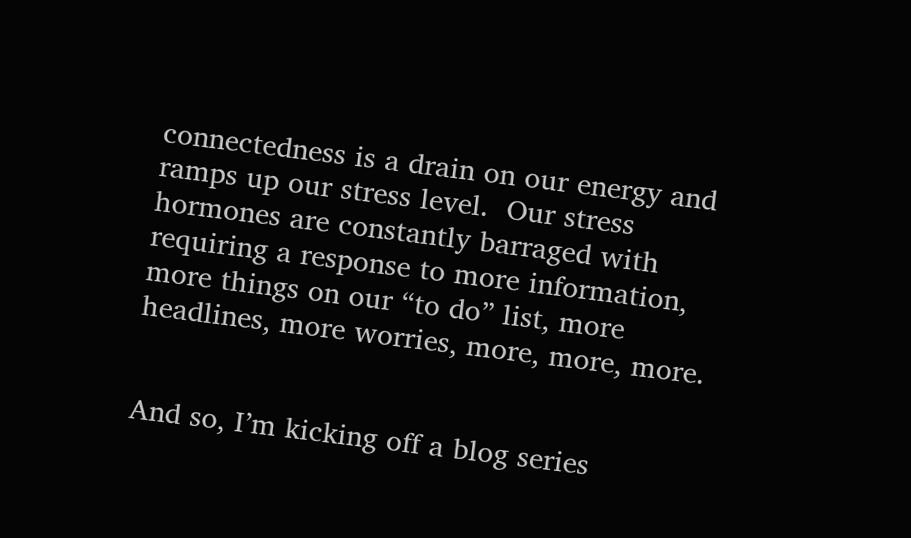connectedness is a drain on our energy and ramps up our stress level.  Our stress hormones are constantly barraged with requiring a response to more information, more things on our “to do” list, more headlines, more worries, more, more, more.


And so, I’m kicking off a blog series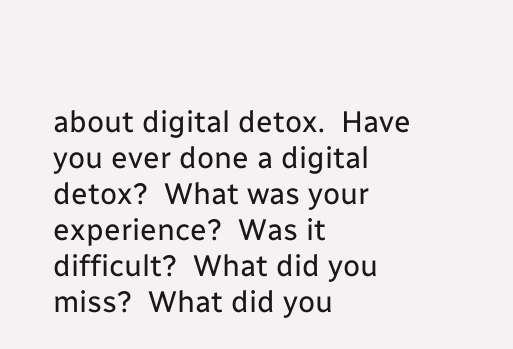about digital detox.  Have you ever done a digital detox?  What was your experience?  Was it difficult?  What did you miss?  What did you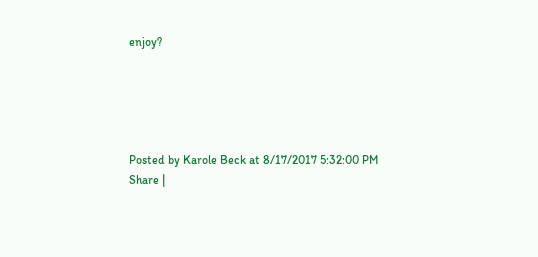enjoy?





Posted by Karole Beck at 8/17/2017 5:32:00 PM
Share |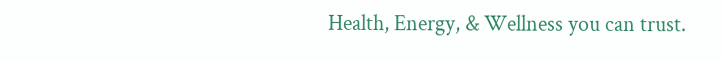Health, Energy, & Wellness you can trust.